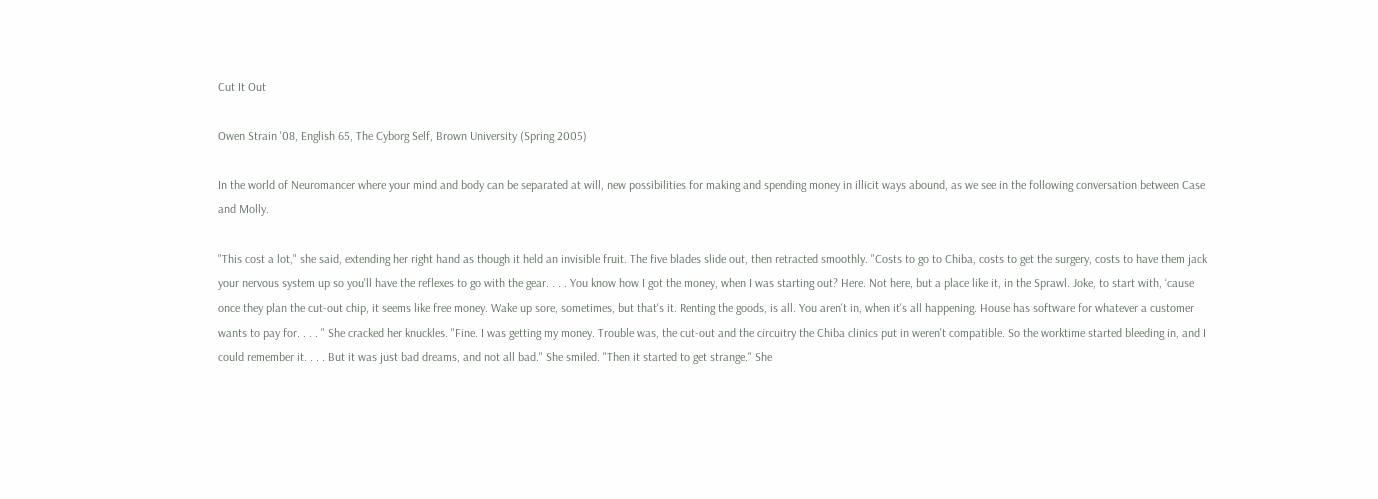Cut It Out

Owen Strain '08, English 65, The Cyborg Self, Brown University (Spring 2005)

In the world of Neuromancer where your mind and body can be separated at will, new possibilities for making and spending money in illicit ways abound, as we see in the following conversation between Case and Molly.

"This cost a lot," she said, extending her right hand as though it held an invisible fruit. The five blades slide out, then retracted smoothly. "Costs to go to Chiba, costs to get the surgery, costs to have them jack your nervous system up so you'll have the reflexes to go with the gear. . . . You know how I got the money, when I was starting out? Here. Not here, but a place like it, in the Sprawl. Joke, to start with, ‘cause once they plan the cut-out chip, it seems like free money. Wake up sore, sometimes, but that's it. Renting the goods, is all. You aren't in, when it's all happening. House has software for whatever a customer wants to pay for. . . . " She cracked her knuckles. "Fine. I was getting my money. Trouble was, the cut-out and the circuitry the Chiba clinics put in weren't compatible. So the worktime started bleeding in, and I could remember it. . . . But it was just bad dreams, and not all bad." She smiled. "Then it started to get strange." She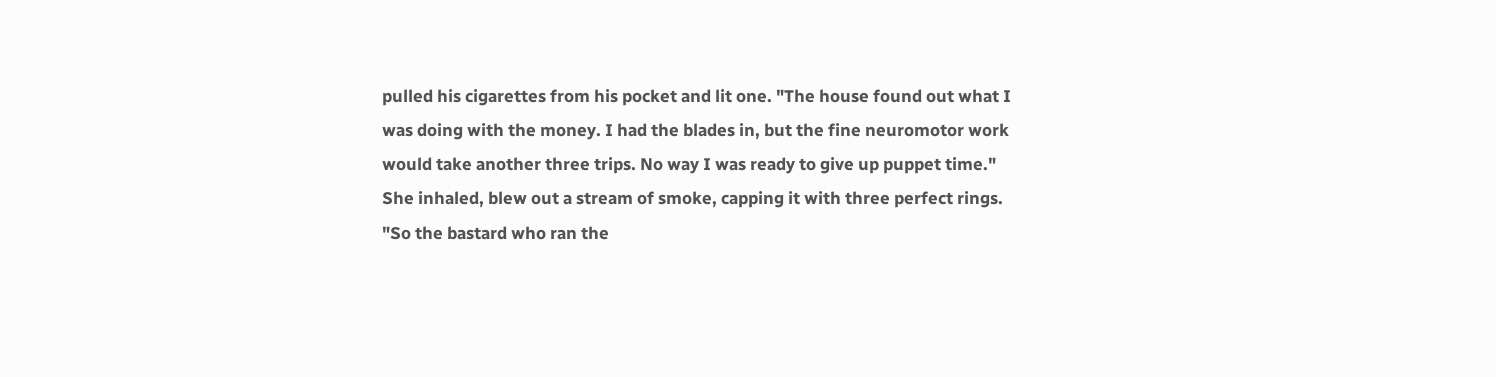pulled his cigarettes from his pocket and lit one. "The house found out what I was doing with the money. I had the blades in, but the fine neuromotor work would take another three trips. No way I was ready to give up puppet time." She inhaled, blew out a stream of smoke, capping it with three perfect rings. "So the bastard who ran the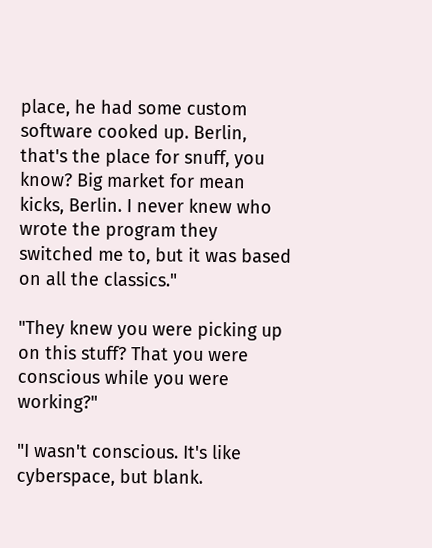place, he had some custom software cooked up. Berlin, that's the place for snuff, you know? Big market for mean kicks, Berlin. I never knew who wrote the program they switched me to, but it was based on all the classics."

"They knew you were picking up on this stuff? That you were conscious while you were working?"

"I wasn't conscious. It's like cyberspace, but blank.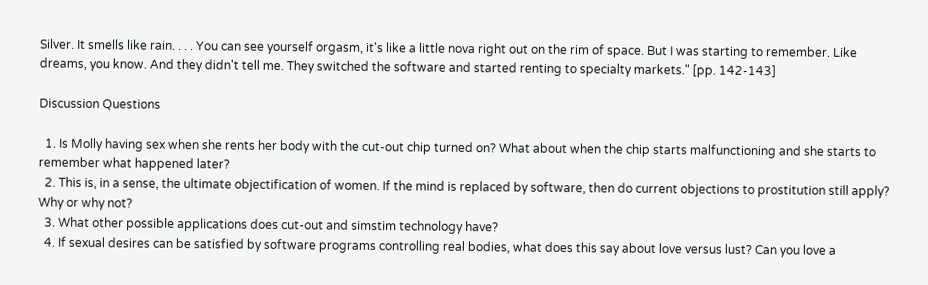Silver. It smells like rain. . . . You can see yourself orgasm, it's like a little nova right out on the rim of space. But I was starting to remember. Like dreams, you know. And they didn't tell me. They switched the software and started renting to specialty markets." [pp. 142-143]

Discussion Questions

  1. Is Molly having sex when she rents her body with the cut-out chip turned on? What about when the chip starts malfunctioning and she starts to remember what happened later?
  2. This is, in a sense, the ultimate objectification of women. If the mind is replaced by software, then do current objections to prostitution still apply? Why or why not?
  3. What other possible applications does cut-out and simstim technology have?
  4. If sexual desires can be satisfied by software programs controlling real bodies, what does this say about love versus lust? Can you love a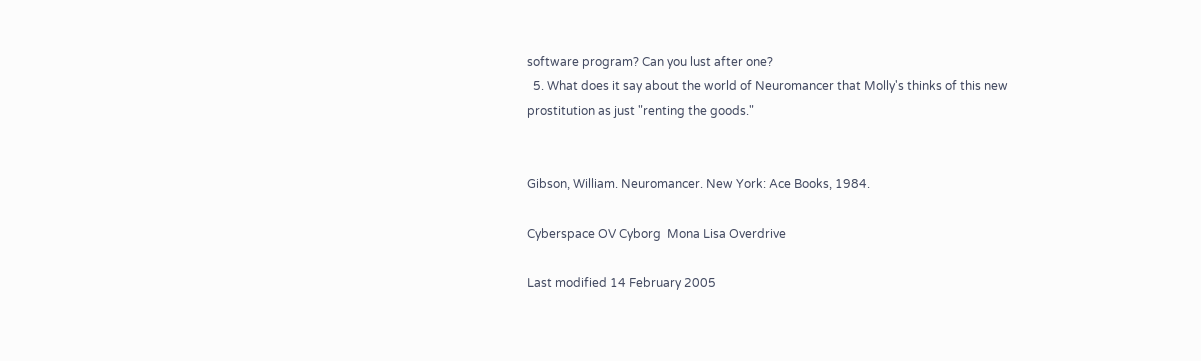software program? Can you lust after one?
  5. What does it say about the world of Neuromancer that Molly's thinks of this new prostitution as just "renting the goods."


Gibson, William. Neuromancer. New York: Ace Books, 1984.

Cyberspace OV Cyborg  Mona Lisa Overdrive

Last modified 14 February 2005